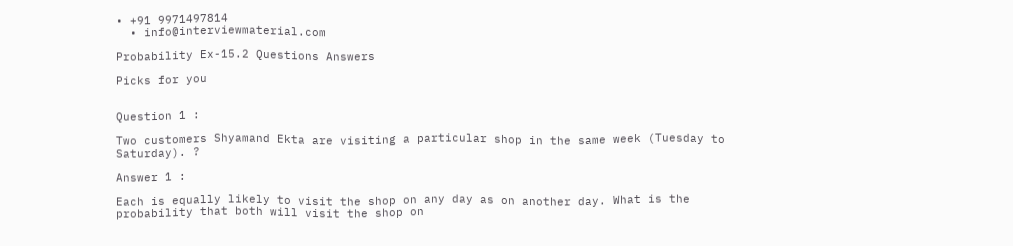• +91 9971497814
  • info@interviewmaterial.com

Probability Ex-15.2 Questions Answers

Picks for you


Question 1 :

Two customers Shyamand Ekta are visiting a particular shop in the same week (Tuesday to Saturday). ?

Answer 1 :

Each is equally likely to visit the shop on any day as on another day. What is the probability that both will visit the shop on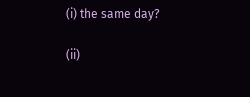(i) the same day?

(ii)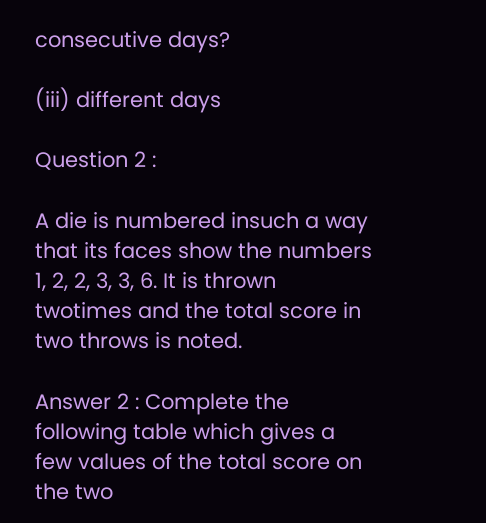consecutive days?

(iii) different days

Question 2 :

A die is numbered insuch a way that its faces show the numbers 1, 2, 2, 3, 3, 6. It is thrown twotimes and the total score in two throws is noted.

Answer 2 : Complete the following table which gives a few values of the total score on the two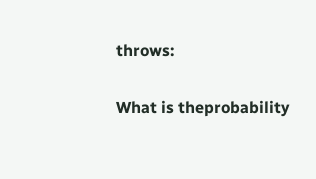throws:

What is theprobability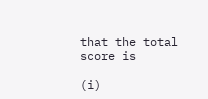that the total score is

(i)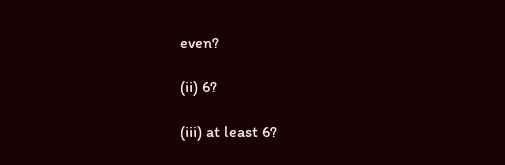even?

(ii) 6?

(iii) at least 6?